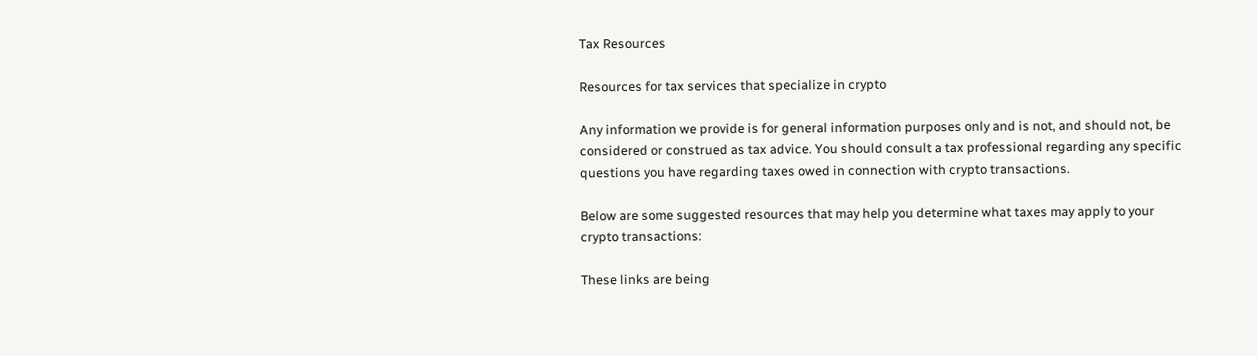Tax Resources

Resources for tax services that specialize in crypto

Any information we provide is for general information purposes only and is not, and should not, be considered or construed as tax advice. You should consult a tax professional regarding any specific questions you have regarding taxes owed in connection with crypto transactions.

Below are some suggested resources that may help you determine what taxes may apply to your crypto transactions:

These links are being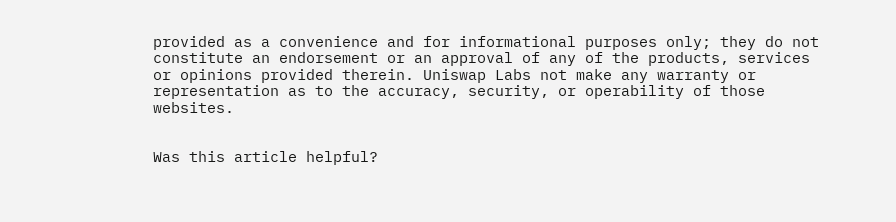provided as a convenience and for informational purposes only; they do not constitute an endorsement or an approval of any of the products, services or opinions provided therein. Uniswap Labs not make any warranty or representation as to the accuracy, security, or operability of those websites.


Was this article helpful?